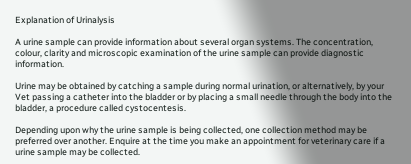Explanation of Urinalysis

A urine sample can provide information about several organ systems. The concentration, colour, clarity and microscopic examination of the urine sample can provide diagnostic information.

Urine may be obtained by catching a sample during normal urination, or alternatively, by your Vet passing a catheter into the bladder or by placing a small needle through the body into the bladder, a procedure called cystocentesis.

Depending upon why the urine sample is being collected, one collection method may be preferred over another. Enquire at the time you make an appointment for veterinary care if a urine sample may be collected.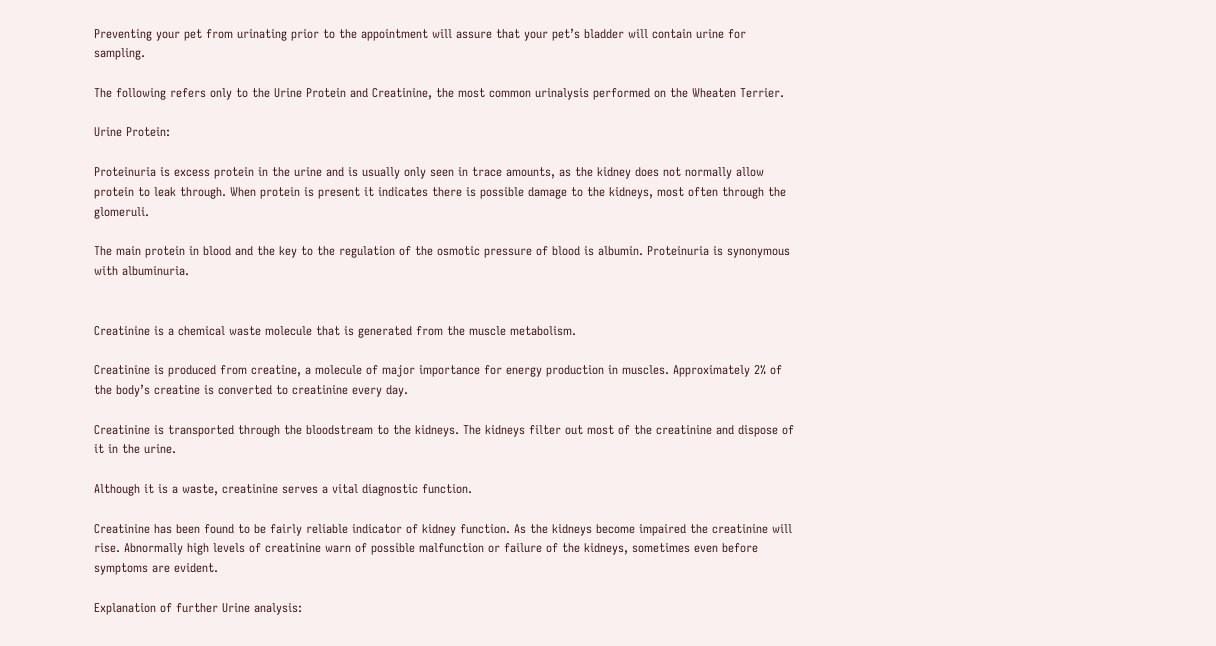Preventing your pet from urinating prior to the appointment will assure that your pet’s bladder will contain urine for sampling.

The following refers only to the Urine Protein and Creatinine, the most common urinalysis performed on the Wheaten Terrier.

Urine Protein:

Proteinuria is excess protein in the urine and is usually only seen in trace amounts, as the kidney does not normally allow protein to leak through. When protein is present it indicates there is possible damage to the kidneys, most often through the glomeruli.

The main protein in blood and the key to the regulation of the osmotic pressure of blood is albumin. Proteinuria is synonymous with albuminuria.


Creatinine is a chemical waste molecule that is generated from the muscle metabolism.

Creatinine is produced from creatine, a molecule of major importance for energy production in muscles. Approximately 2% of the body’s creatine is converted to creatinine every day.

Creatinine is transported through the bloodstream to the kidneys. The kidneys filter out most of the creatinine and dispose of it in the urine.

Although it is a waste, creatinine serves a vital diagnostic function.

Creatinine has been found to be fairly reliable indicator of kidney function. As the kidneys become impaired the creatinine will rise. Abnormally high levels of creatinine warn of possible malfunction or failure of the kidneys, sometimes even before symptoms are evident.

Explanation of further Urine analysis: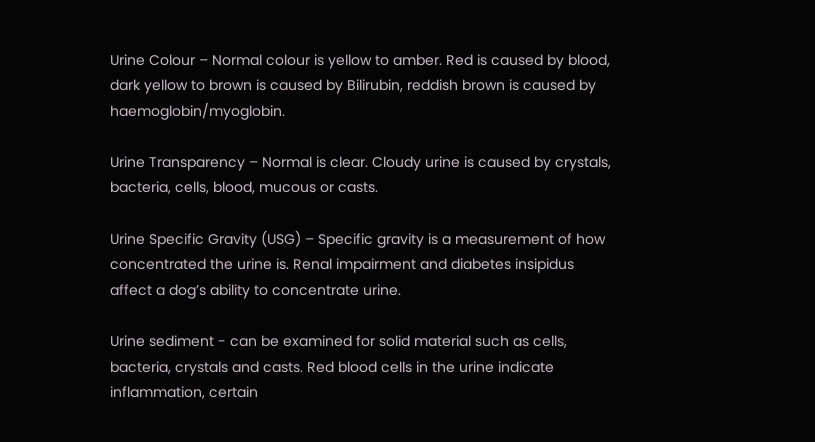Urine Colour – Normal colour is yellow to amber. Red is caused by blood, dark yellow to brown is caused by Bilirubin, reddish brown is caused by haemoglobin/myoglobin.

Urine Transparency – Normal is clear. Cloudy urine is caused by crystals, bacteria, cells, blood, mucous or casts.

Urine Specific Gravity (USG) – Specific gravity is a measurement of how concentrated the urine is. Renal impairment and diabetes insipidus affect a dog’s ability to concentrate urine.

Urine sediment - can be examined for solid material such as cells, bacteria, crystals and casts. Red blood cells in the urine indicate inflammation, certain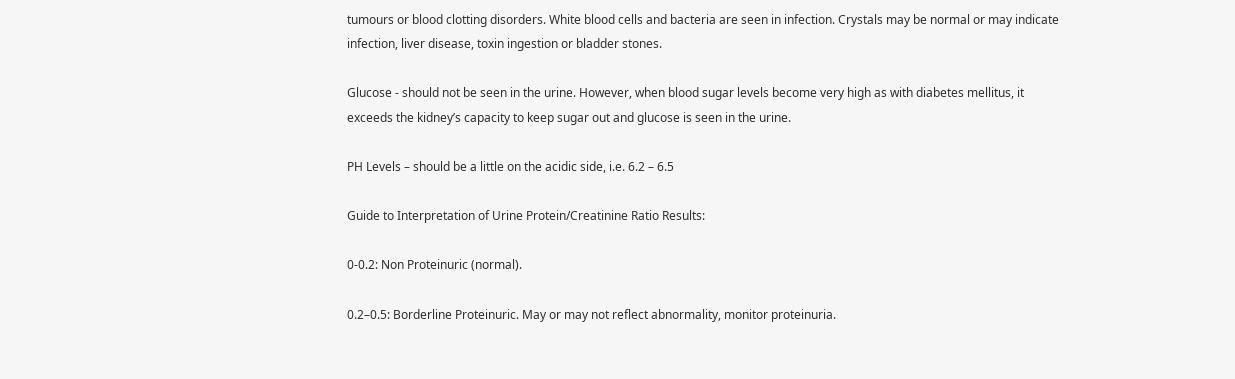tumours or blood clotting disorders. White blood cells and bacteria are seen in infection. Crystals may be normal or may indicate infection, liver disease, toxin ingestion or bladder stones.

Glucose - should not be seen in the urine. However, when blood sugar levels become very high as with diabetes mellitus, it exceeds the kidney’s capacity to keep sugar out and glucose is seen in the urine.

PH Levels – should be a little on the acidic side, i.e. 6.2 – 6.5

Guide to Interpretation of Urine Protein/Creatinine Ratio Results:

0-0.2: Non Proteinuric (normal).

0.2–0.5: Borderline Proteinuric. May or may not reflect abnormality, monitor proteinuria.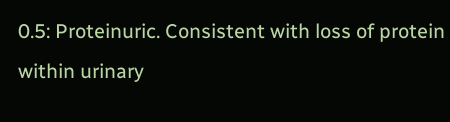0.5: Proteinuric. Consistent with loss of protein within urinary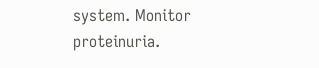system. Monitor proteinuria.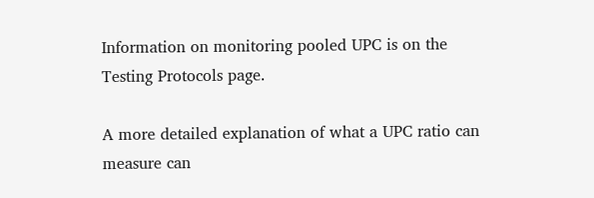Information on monitoring pooled UPC is on the Testing Protocols page.

A more detailed explanation of what a UPC ratio can measure can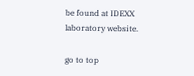be found at IDEXX laboratory website.

go to top